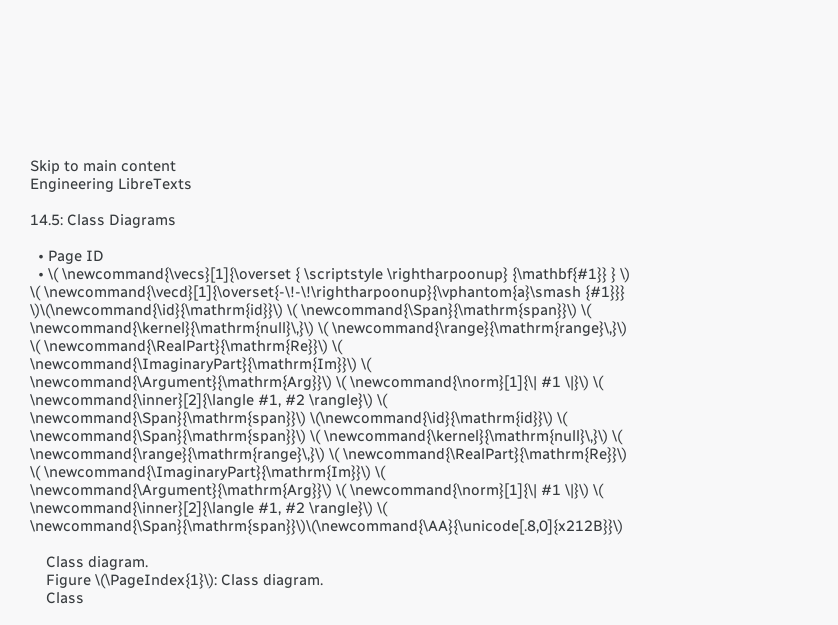Skip to main content
Engineering LibreTexts

14.5: Class Diagrams

  • Page ID
  • \( \newcommand{\vecs}[1]{\overset { \scriptstyle \rightharpoonup} {\mathbf{#1}} } \) \( \newcommand{\vecd}[1]{\overset{-\!-\!\rightharpoonup}{\vphantom{a}\smash {#1}}} \)\(\newcommand{\id}{\mathrm{id}}\) \( \newcommand{\Span}{\mathrm{span}}\) \( \newcommand{\kernel}{\mathrm{null}\,}\) \( \newcommand{\range}{\mathrm{range}\,}\) \( \newcommand{\RealPart}{\mathrm{Re}}\) \( \newcommand{\ImaginaryPart}{\mathrm{Im}}\) \( \newcommand{\Argument}{\mathrm{Arg}}\) \( \newcommand{\norm}[1]{\| #1 \|}\) \( \newcommand{\inner}[2]{\langle #1, #2 \rangle}\) \( \newcommand{\Span}{\mathrm{span}}\) \(\newcommand{\id}{\mathrm{id}}\) \( \newcommand{\Span}{\mathrm{span}}\) \( \newcommand{\kernel}{\mathrm{null}\,}\) \( \newcommand{\range}{\mathrm{range}\,}\) \( \newcommand{\RealPart}{\mathrm{Re}}\) \( \newcommand{\ImaginaryPart}{\mathrm{Im}}\) \( \newcommand{\Argument}{\mathrm{Arg}}\) \( \newcommand{\norm}[1]{\| #1 \|}\) \( \newcommand{\inner}[2]{\langle #1, #2 \rangle}\) \( \newcommand{\Span}{\mathrm{span}}\)\(\newcommand{\AA}{\unicode[.8,0]{x212B}}\)

    Class diagram.
    Figure \(\PageIndex{1}\): Class diagram.
    Class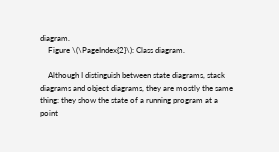diagram.
    Figure \(\PageIndex{2}\): Class diagram.

    Although I distinguish between state diagrams, stack diagrams and object diagrams, they are mostly the same thing: they show the state of a running program at a point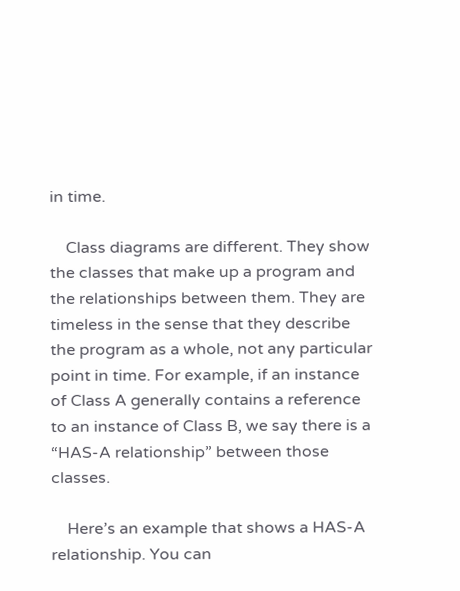in time.

    Class diagrams are different. They show the classes that make up a program and the relationships between them. They are timeless in the sense that they describe the program as a whole, not any particular point in time. For example, if an instance of Class A generally contains a reference to an instance of Class B, we say there is a “HAS-A relationship” between those classes.

    Here’s an example that shows a HAS-A relationship. You can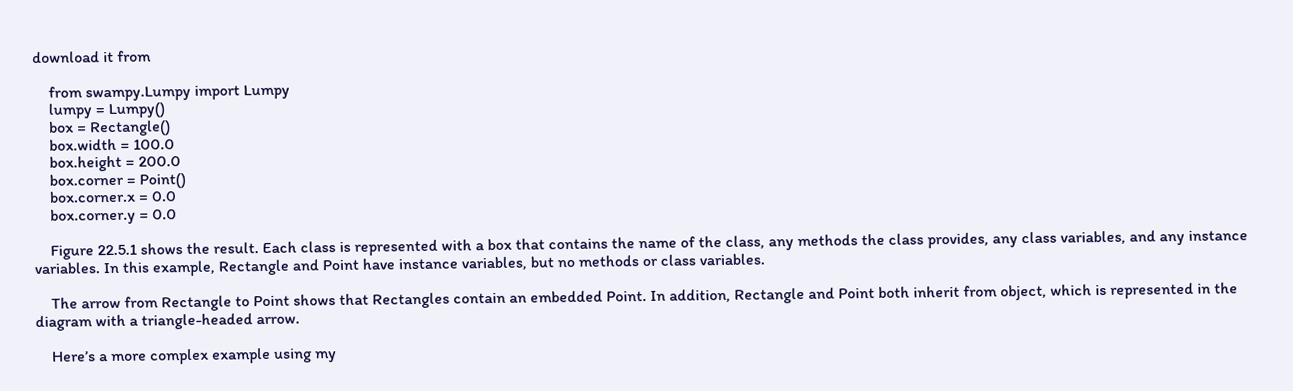download it from

    from swampy.Lumpy import Lumpy
    lumpy = Lumpy()
    box = Rectangle()
    box.width = 100.0
    box.height = 200.0
    box.corner = Point()
    box.corner.x = 0.0
    box.corner.y = 0.0

    Figure 22.5.1 shows the result. Each class is represented with a box that contains the name of the class, any methods the class provides, any class variables, and any instance variables. In this example, Rectangle and Point have instance variables, but no methods or class variables.

    The arrow from Rectangle to Point shows that Rectangles contain an embedded Point. In addition, Rectangle and Point both inherit from object, which is represented in the diagram with a triangle-headed arrow.

    Here’s a more complex example using my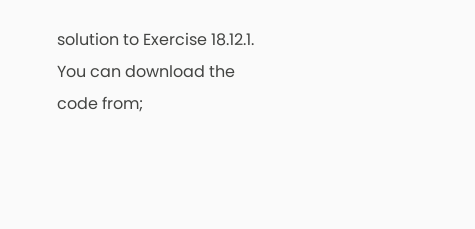solution to Exercise 18.12.1. You can download the code from;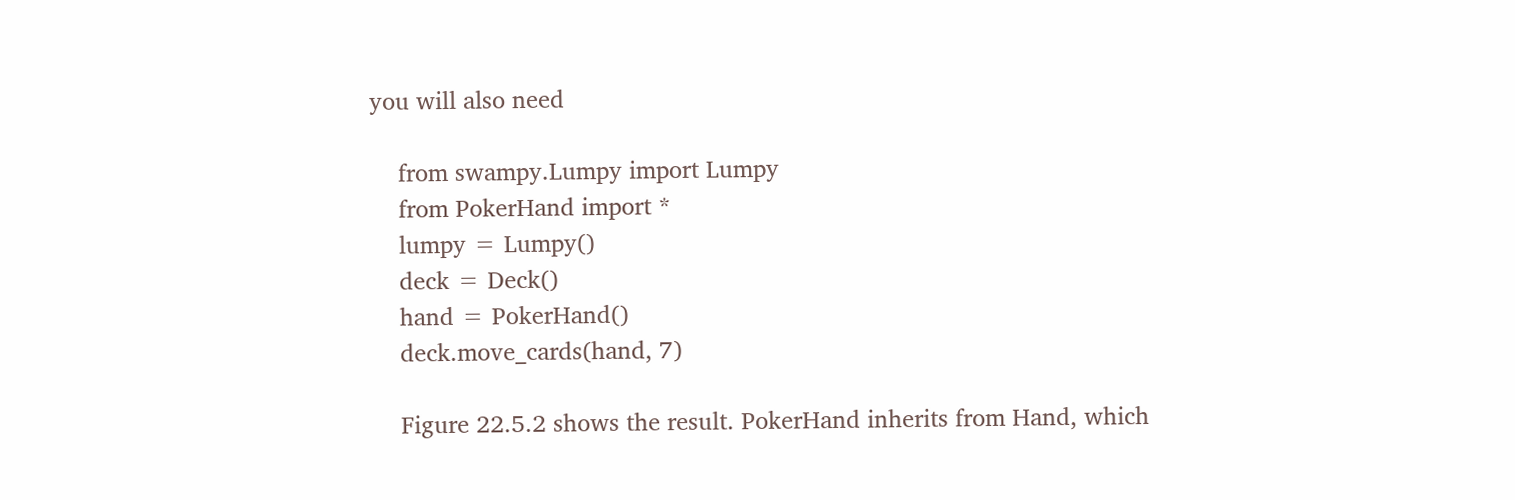you will also need

    from swampy.Lumpy import Lumpy
    from PokerHand import *
    lumpy = Lumpy()
    deck = Deck()
    hand = PokerHand()
    deck.move_cards(hand, 7)

    Figure 22.5.2 shows the result. PokerHand inherits from Hand, which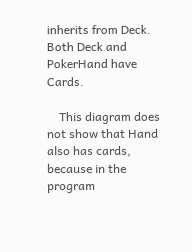inherits from Deck. Both Deck and PokerHand have Cards.

    This diagram does not show that Hand also has cards, because in the program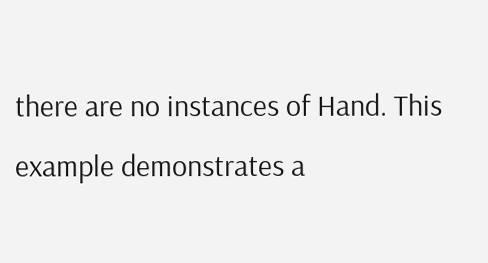there are no instances of Hand. This example demonstrates a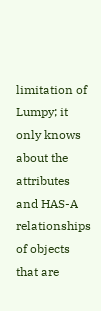limitation of Lumpy; it only knows about the attributes and HAS-A relationships of objects that are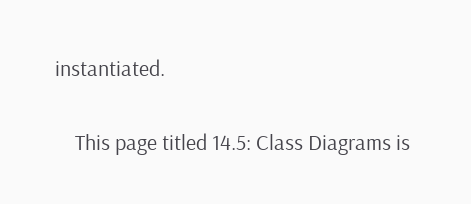instantiated.

    This page titled 14.5: Class Diagrams is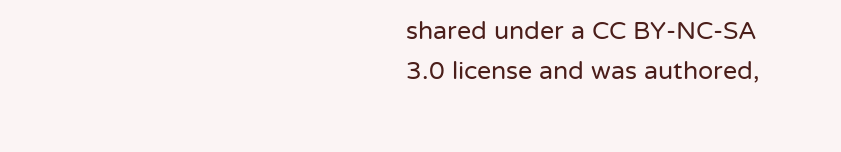shared under a CC BY-NC-SA 3.0 license and was authored,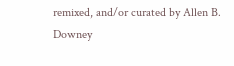remixed, and/or curated by Allen B. Downey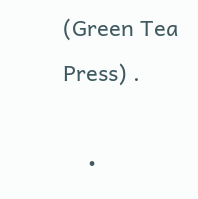(Green Tea Press) .

    •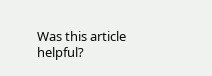Was this article helpful?